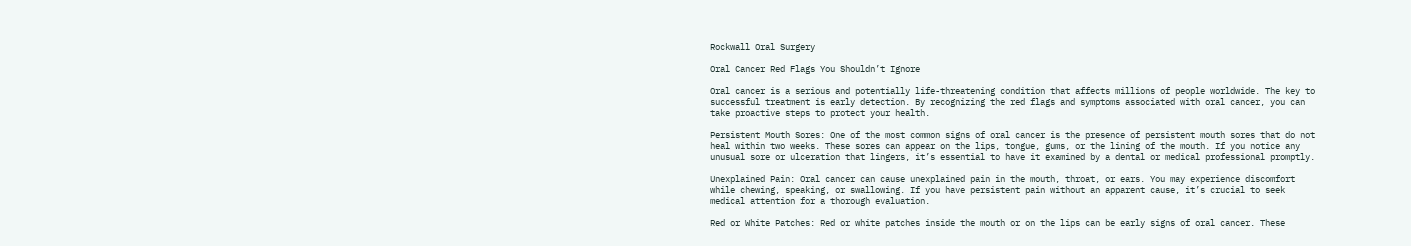Rockwall Oral Surgery

Oral Cancer Red Flags You Shouldn’t Ignore

Oral cancer is a serious and potentially life-threatening condition that affects millions of people worldwide. The key to successful treatment is early detection. By recognizing the red flags and symptoms associated with oral cancer, you can take proactive steps to protect your health.

Persistent Mouth Sores: One of the most common signs of oral cancer is the presence of persistent mouth sores that do not heal within two weeks. These sores can appear on the lips, tongue, gums, or the lining of the mouth. If you notice any unusual sore or ulceration that lingers, it’s essential to have it examined by a dental or medical professional promptly.

Unexplained Pain: Oral cancer can cause unexplained pain in the mouth, throat, or ears. You may experience discomfort while chewing, speaking, or swallowing. If you have persistent pain without an apparent cause, it’s crucial to seek medical attention for a thorough evaluation.

Red or White Patches: Red or white patches inside the mouth or on the lips can be early signs of oral cancer. These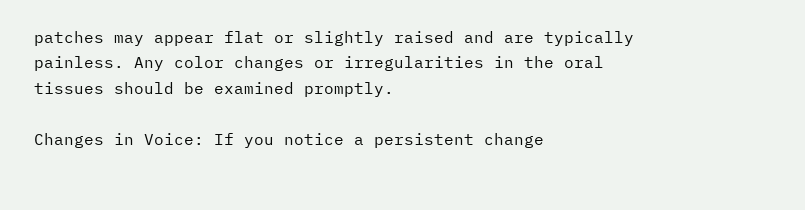patches may appear flat or slightly raised and are typically painless. Any color changes or irregularities in the oral tissues should be examined promptly.

Changes in Voice: If you notice a persistent change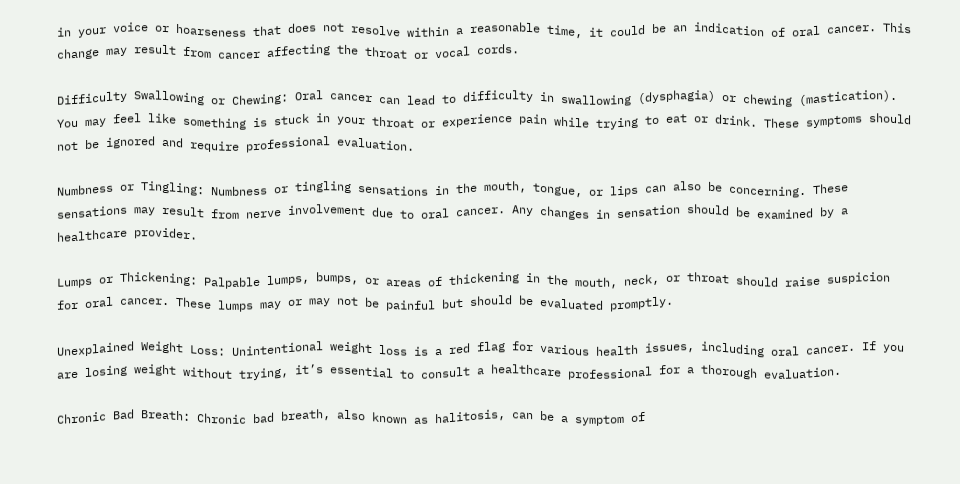in your voice or hoarseness that does not resolve within a reasonable time, it could be an indication of oral cancer. This change may result from cancer affecting the throat or vocal cords.

Difficulty Swallowing or Chewing: Oral cancer can lead to difficulty in swallowing (dysphagia) or chewing (mastication). You may feel like something is stuck in your throat or experience pain while trying to eat or drink. These symptoms should not be ignored and require professional evaluation.

Numbness or Tingling: Numbness or tingling sensations in the mouth, tongue, or lips can also be concerning. These sensations may result from nerve involvement due to oral cancer. Any changes in sensation should be examined by a healthcare provider.

Lumps or Thickening: Palpable lumps, bumps, or areas of thickening in the mouth, neck, or throat should raise suspicion for oral cancer. These lumps may or may not be painful but should be evaluated promptly.

Unexplained Weight Loss: Unintentional weight loss is a red flag for various health issues, including oral cancer. If you are losing weight without trying, it’s essential to consult a healthcare professional for a thorough evaluation.

Chronic Bad Breath: Chronic bad breath, also known as halitosis, can be a symptom of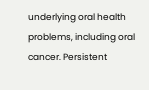underlying oral health problems, including oral cancer. Persistent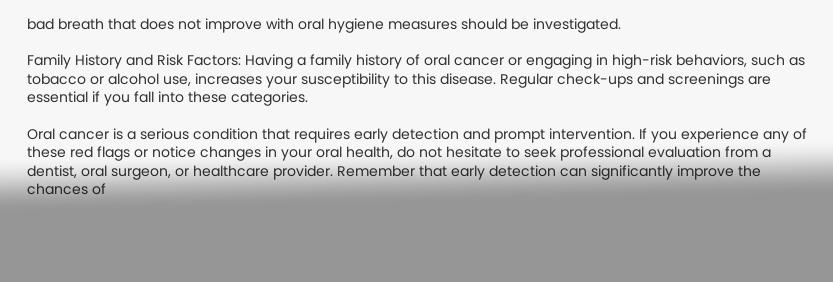bad breath that does not improve with oral hygiene measures should be investigated.

Family History and Risk Factors: Having a family history of oral cancer or engaging in high-risk behaviors, such as tobacco or alcohol use, increases your susceptibility to this disease. Regular check-ups and screenings are essential if you fall into these categories.

Oral cancer is a serious condition that requires early detection and prompt intervention. If you experience any of these red flags or notice changes in your oral health, do not hesitate to seek professional evaluation from a dentist, oral surgeon, or healthcare provider. Remember that early detection can significantly improve the chances of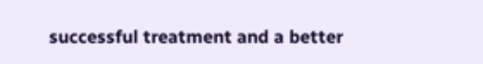successful treatment and a better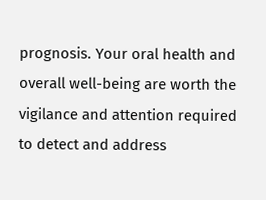prognosis. Your oral health and overall well-being are worth the vigilance and attention required to detect and address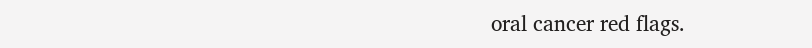oral cancer red flags.